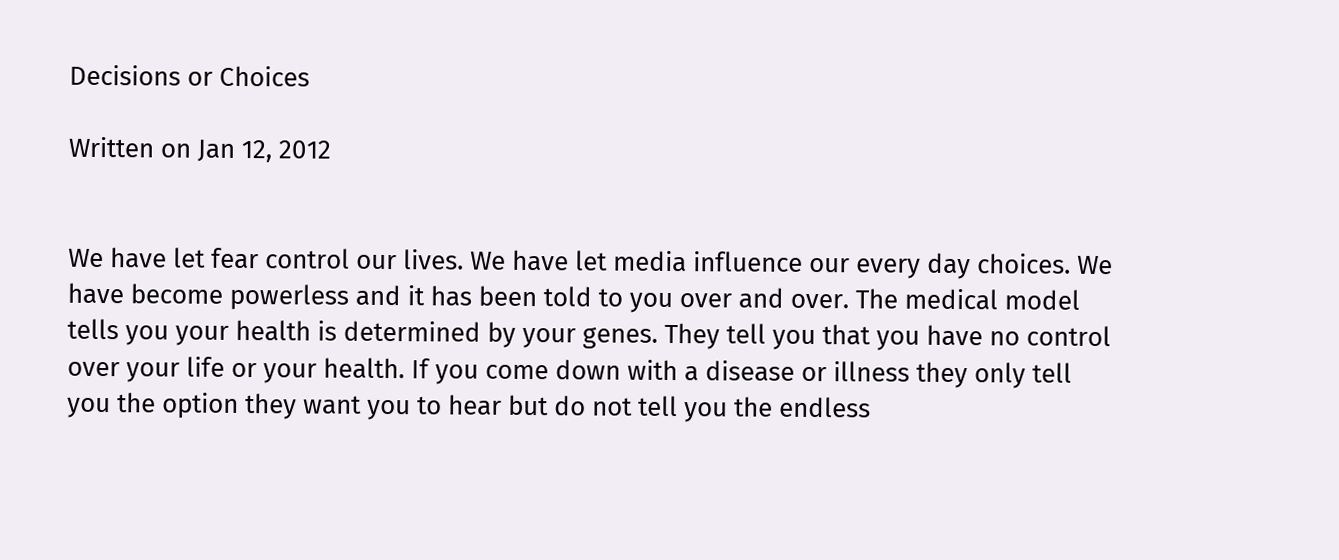Decisions or Choices

Written on Jan 12, 2012


We have let fear control our lives. We have let media influence our every day choices. We have become powerless and it has been told to you over and over. The medical model tells you your health is determined by your genes. They tell you that you have no control over your life or your health. If you come down with a disease or illness they only tell you the option they want you to hear but do not tell you the endless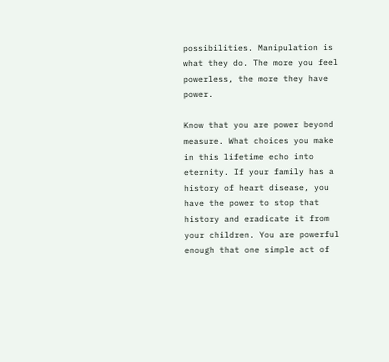possibilities. Manipulation is what they do. The more you feel powerless, the more they have power.

Know that you are power beyond measure. What choices you make in this lifetime echo into eternity. If your family has a history of heart disease, you have the power to stop that history and eradicate it from your children. You are powerful enough that one simple act of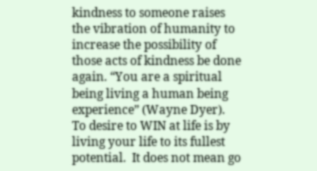kindness to someone raises the vibration of humanity to increase the possibility of those acts of kindness be done again. “You are a spiritual being living a human being experience” (Wayne Dyer). To desire to WIN at life is by living your life to its fullest potential.  It does not mean go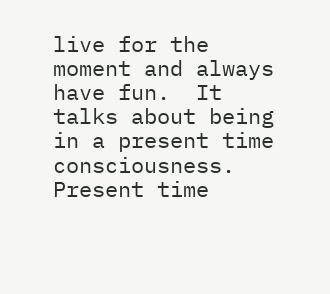live for the moment and always have fun.  It talks about being in a present time consciousness.  Present time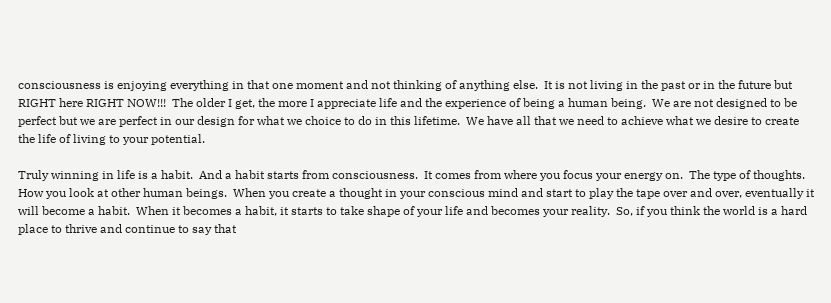consciousness is enjoying everything in that one moment and not thinking of anything else.  It is not living in the past or in the future but RIGHT here RIGHT NOW!!!  The older I get, the more I appreciate life and the experience of being a human being.  We are not designed to be perfect but we are perfect in our design for what we choice to do in this lifetime.  We have all that we need to achieve what we desire to create the life of living to your potential.

Truly winning in life is a habit.  And a habit starts from consciousness.  It comes from where you focus your energy on.  The type of thoughts.  How you look at other human beings.  When you create a thought in your conscious mind and start to play the tape over and over, eventually it will become a habit.  When it becomes a habit, it starts to take shape of your life and becomes your reality.  So, if you think the world is a hard place to thrive and continue to say that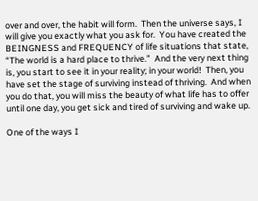over and over, the habit will form.  Then the universe says, I will give you exactly what you ask for.  You have created the BEINGNESS and FREQUENCY of life situations that state, “The world is a hard place to thrive.”  And the very next thing is, you start to see it in your reality; in your world!  Then, you have set the stage of surviving instead of thriving.  And when you do that, you will miss the beauty of what life has to offer until one day, you get sick and tired of surviving and wake up.

One of the ways I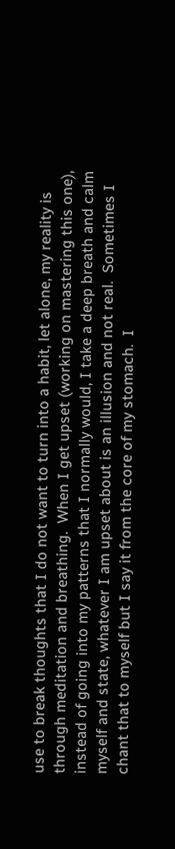use to break thoughts that I do not want to turn into a habit, let alone, my reality is through meditation and breathing.  When I get upset (working on mastering this one), instead of going into my patterns that I normally would, I take a deep breath and calm myself and state, whatever I am upset about is an illusion and not real.  Sometimes I chant that to myself but I say it from the core of my stomach.  I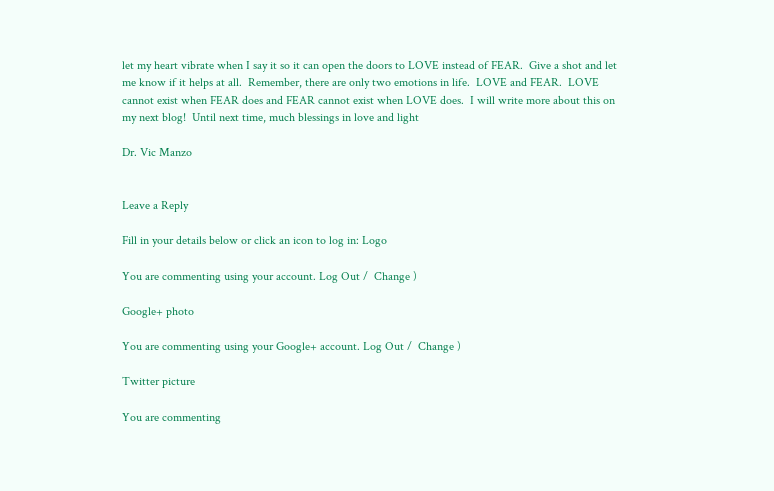let my heart vibrate when I say it so it can open the doors to LOVE instead of FEAR.  Give a shot and let me know if it helps at all.  Remember, there are only two emotions in life.  LOVE and FEAR.  LOVE cannot exist when FEAR does and FEAR cannot exist when LOVE does.  I will write more about this on my next blog!  Until next time, much blessings in love and light

Dr. Vic Manzo


Leave a Reply

Fill in your details below or click an icon to log in: Logo

You are commenting using your account. Log Out /  Change )

Google+ photo

You are commenting using your Google+ account. Log Out /  Change )

Twitter picture

You are commenting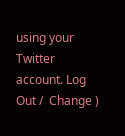using your Twitter account. Log Out /  Change )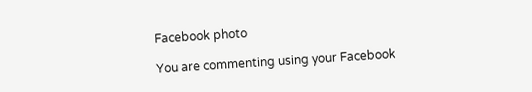Facebook photo

You are commenting using your Facebook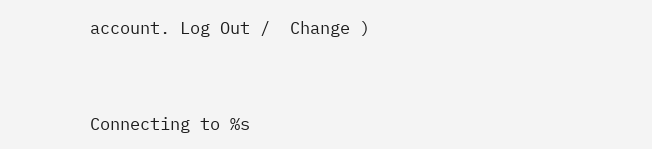account. Log Out /  Change )


Connecting to %s